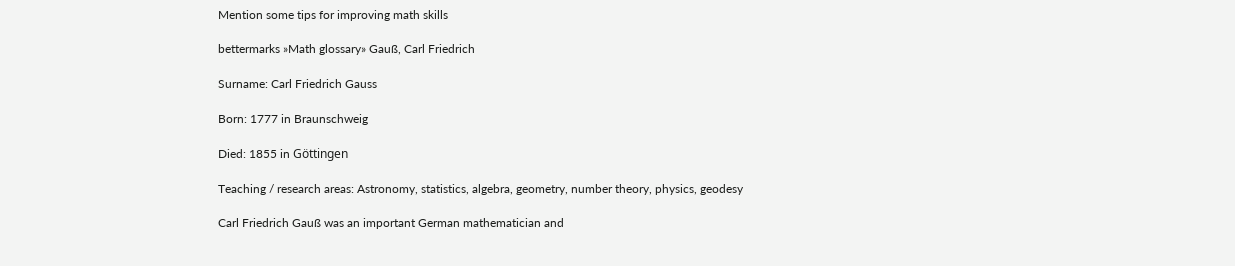Mention some tips for improving math skills

bettermarks »Math glossary» Gauß, Carl Friedrich

Surname: Carl Friedrich Gauss

Born: 1777 in Braunschweig

Died: 1855 in Göttingen

Teaching / research areas: Astronomy, statistics, algebra, geometry, number theory, physics, geodesy

Carl Friedrich Gauß was an important German mathematician and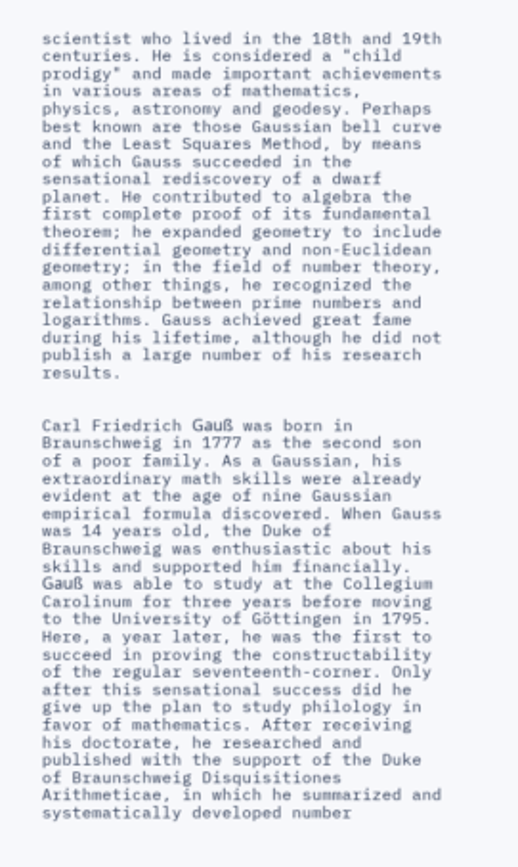scientist who lived in the 18th and 19th centuries. He is considered a "child prodigy" and made important achievements in various areas of mathematics, physics, astronomy and geodesy. Perhaps best known are those Gaussian bell curve and the Least Squares Method, by means of which Gauss succeeded in the sensational rediscovery of a dwarf planet. He contributed to algebra the first complete proof of its fundamental theorem; he expanded geometry to include differential geometry and non-Euclidean geometry; in the field of number theory, among other things, he recognized the relationship between prime numbers and logarithms. Gauss achieved great fame during his lifetime, although he did not publish a large number of his research results.


Carl Friedrich Gauß was born in Braunschweig in 1777 as the second son of a poor family. As a Gaussian, his extraordinary math skills were already evident at the age of nine Gaussian empirical formula discovered. When Gauss was 14 years old, the Duke of Braunschweig was enthusiastic about his skills and supported him financially. Gauß was able to study at the Collegium Carolinum for three years before moving to the University of Göttingen in 1795. Here, a year later, he was the first to succeed in proving the constructability of the regular seventeenth-corner. Only after this sensational success did he give up the plan to study philology in favor of mathematics. After receiving his doctorate, he researched and published with the support of the Duke of Braunschweig Disquisitiones Arithmeticae, in which he summarized and systematically developed number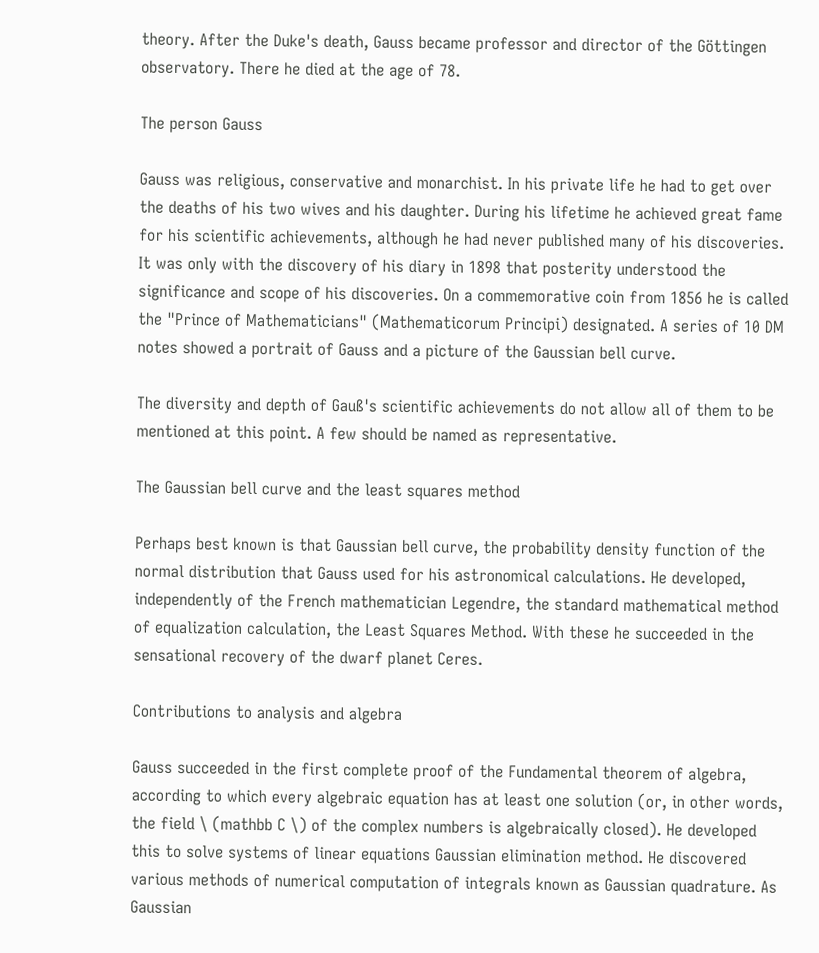theory. After the Duke's death, Gauss became professor and director of the Göttingen observatory. There he died at the age of 78.

The person Gauss

Gauss was religious, conservative and monarchist. In his private life he had to get over the deaths of his two wives and his daughter. During his lifetime he achieved great fame for his scientific achievements, although he had never published many of his discoveries. It was only with the discovery of his diary in 1898 that posterity understood the significance and scope of his discoveries. On a commemorative coin from 1856 he is called the "Prince of Mathematicians" (Mathematicorum Principi) designated. A series of 10 DM notes showed a portrait of Gauss and a picture of the Gaussian bell curve.

The diversity and depth of Gauß's scientific achievements do not allow all of them to be mentioned at this point. A few should be named as representative.

The Gaussian bell curve and the least squares method

Perhaps best known is that Gaussian bell curve, the probability density function of the normal distribution that Gauss used for his astronomical calculations. He developed, independently of the French mathematician Legendre, the standard mathematical method of equalization calculation, the Least Squares Method. With these he succeeded in the sensational recovery of the dwarf planet Ceres.

Contributions to analysis and algebra

Gauss succeeded in the first complete proof of the Fundamental theorem of algebra, according to which every algebraic equation has at least one solution (or, in other words, the field \ (mathbb C \) of the complex numbers is algebraically closed). He developed this to solve systems of linear equations Gaussian elimination method. He discovered various methods of numerical computation of integrals known as Gaussian quadrature. As Gaussian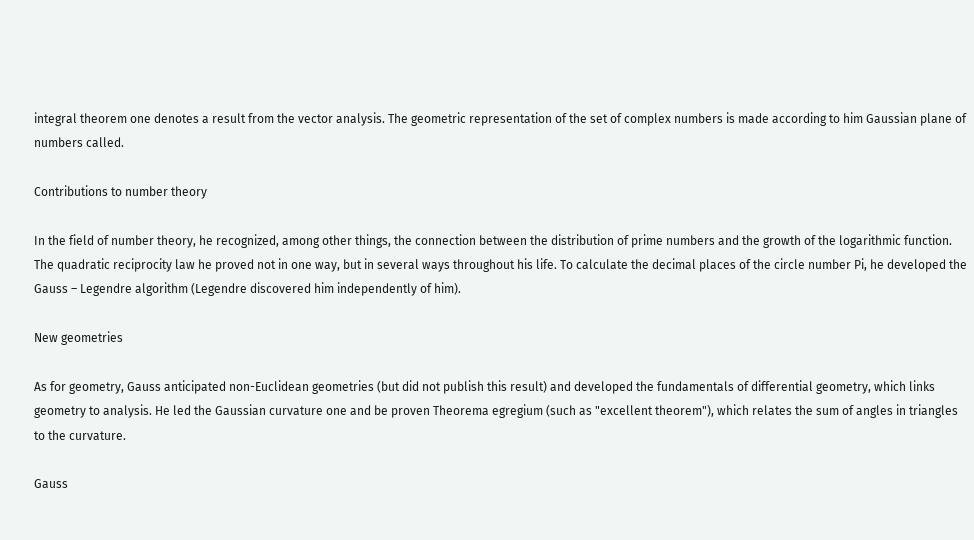integral theorem one denotes a result from the vector analysis. The geometric representation of the set of complex numbers is made according to him Gaussian plane of numbers called.

Contributions to number theory

In the field of number theory, he recognized, among other things, the connection between the distribution of prime numbers and the growth of the logarithmic function. The quadratic reciprocity law he proved not in one way, but in several ways throughout his life. To calculate the decimal places of the circle number Pi, he developed the Gauss – Legendre algorithm (Legendre discovered him independently of him).

New geometries

As for geometry, Gauss anticipated non-Euclidean geometries (but did not publish this result) and developed the fundamentals of differential geometry, which links geometry to analysis. He led the Gaussian curvature one and be proven Theorema egregium (such as "excellent theorem"), which relates the sum of angles in triangles to the curvature.

Gauss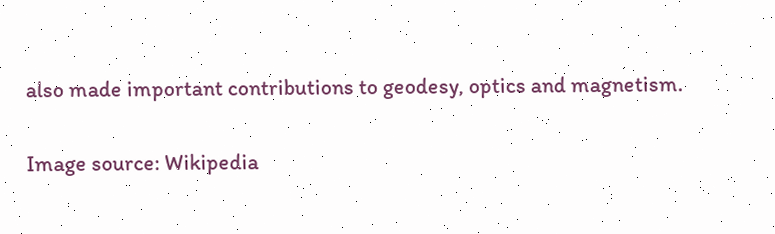also made important contributions to geodesy, optics and magnetism.

Image source: Wikipedia